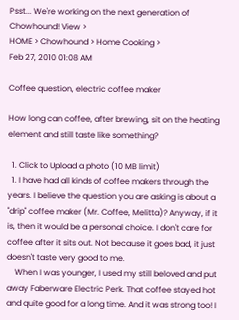Psst... We're working on the next generation of Chowhound! View >
HOME > Chowhound > Home Cooking >
Feb 27, 2010 01:08 AM

Coffee question, electric coffee maker

How long can coffee, after brewing, sit on the heating element and still taste like something?

  1. Click to Upload a photo (10 MB limit)
  1. I have had all kinds of coffee makers through the years. I believe the question you are asking is about a "drip" coffee maker (Mr. Coffee, Melitta)? Anyway, if it is, then it would be a personal choice. I don't care for coffee after it sits out. Not because it goes bad, it just doesn't taste very good to me.
    When I was younger, I used my still beloved and put away Faberware Electric Perk. That coffee stayed hot and quite good for a long time. And it was strong too! I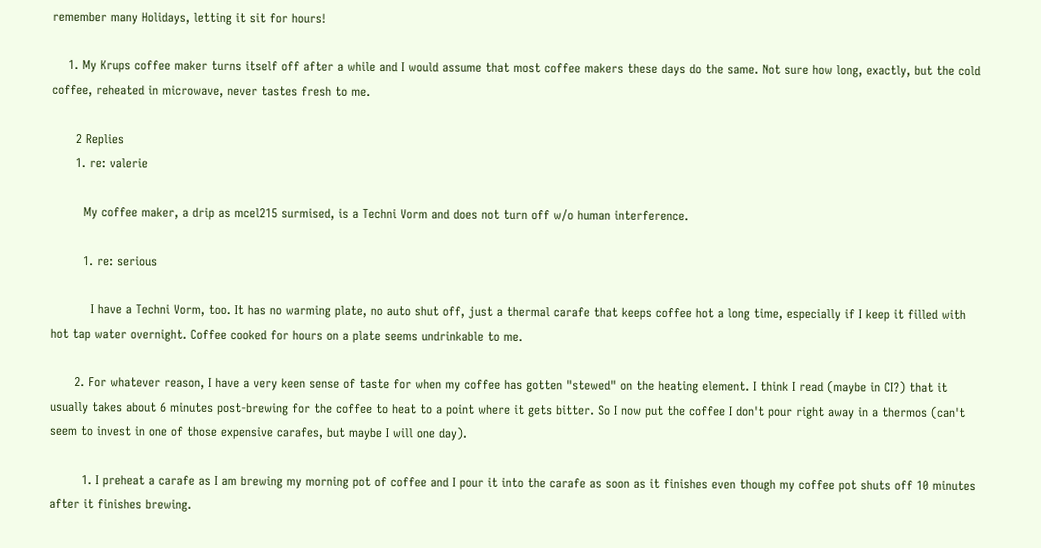remember many Holidays, letting it sit for hours!

    1. My Krups coffee maker turns itself off after a while and I would assume that most coffee makers these days do the same. Not sure how long, exactly, but the cold coffee, reheated in microwave, never tastes fresh to me.

      2 Replies
      1. re: valerie

        My coffee maker, a drip as mcel215 surmised, is a Techni Vorm and does not turn off w/o human interference.

        1. re: serious

          I have a Techni Vorm, too. It has no warming plate, no auto shut off, just a thermal carafe that keeps coffee hot a long time, especially if I keep it filled with hot tap water overnight. Coffee cooked for hours on a plate seems undrinkable to me.

      2. For whatever reason, I have a very keen sense of taste for when my coffee has gotten "stewed" on the heating element. I think I read (maybe in CI?) that it usually takes about 6 minutes post-brewing for the coffee to heat to a point where it gets bitter. So I now put the coffee I don't pour right away in a thermos (can't seem to invest in one of those expensive carafes, but maybe I will one day).

        1. I preheat a carafe as I am brewing my morning pot of coffee and I pour it into the carafe as soon as it finishes even though my coffee pot shuts off 10 minutes after it finishes brewing.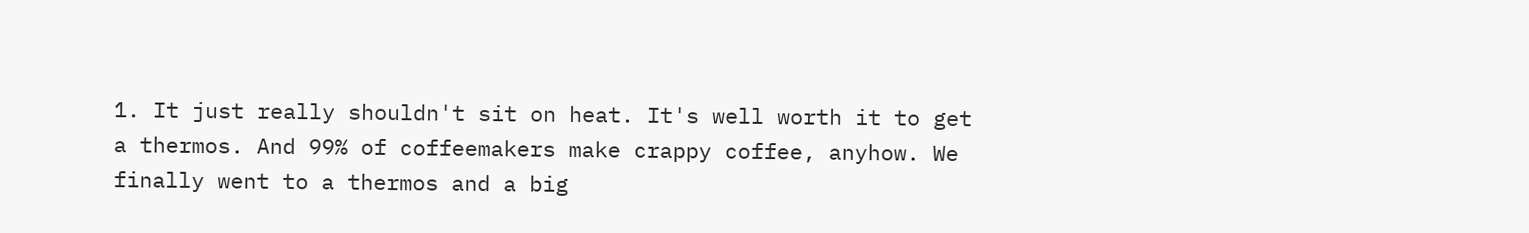1. It just really shouldn't sit on heat. It's well worth it to get a thermos. And 99% of coffeemakers make crappy coffee, anyhow. We finally went to a thermos and a big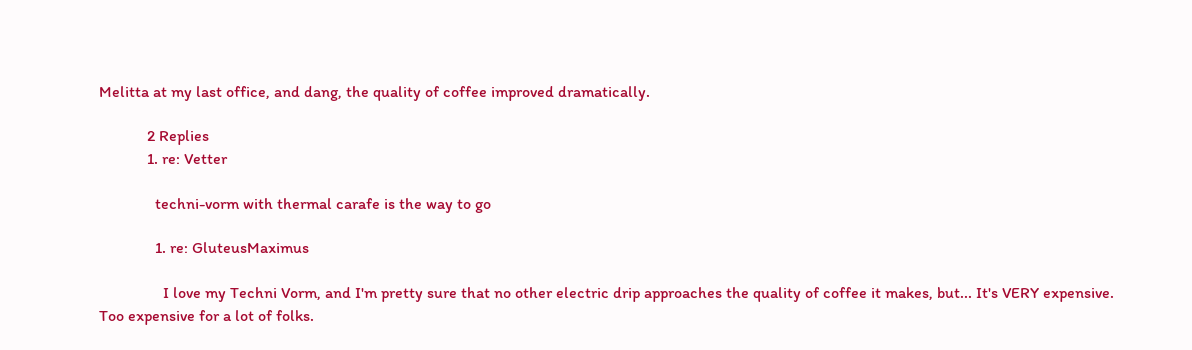Melitta at my last office, and dang, the quality of coffee improved dramatically.

            2 Replies
            1. re: Vetter

              techni-vorm with thermal carafe is the way to go

              1. re: GluteusMaximus

                I love my Techni Vorm, and I'm pretty sure that no other electric drip approaches the quality of coffee it makes, but... It's VERY expensive. Too expensive for a lot of folks.